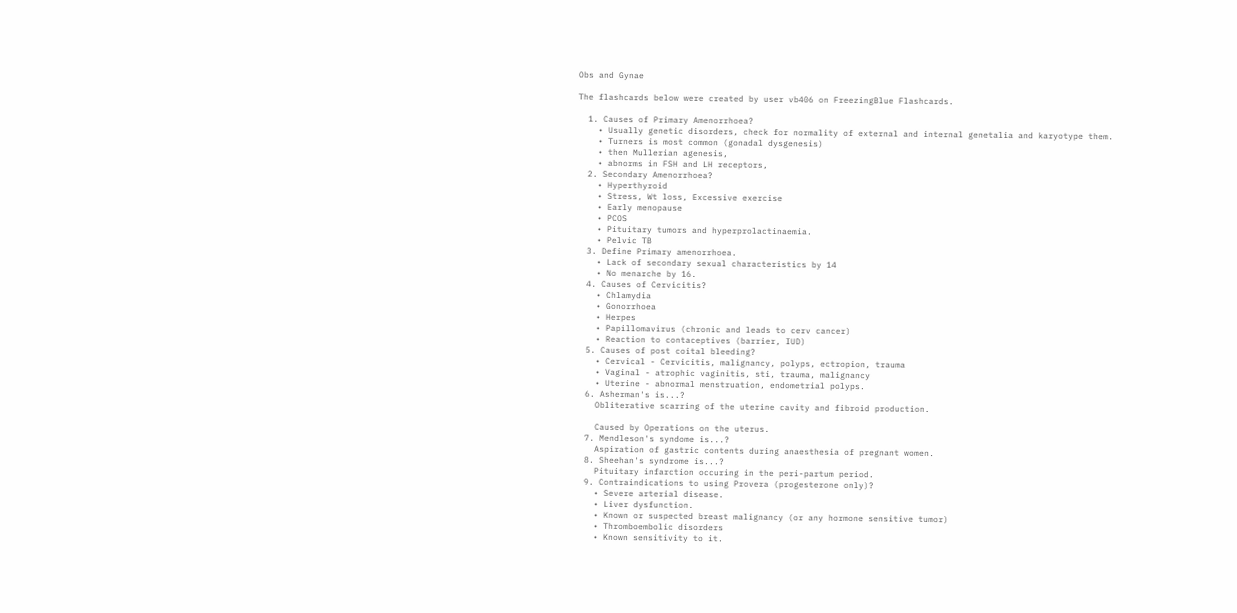Obs and Gynae

The flashcards below were created by user vb406 on FreezingBlue Flashcards.

  1. Causes of Primary Amenorrhoea?
    • Usually genetic disorders, check for normality of external and internal genetalia and karyotype them.
    • Turners is most common (gonadal dysgenesis)
    • then Mullerian agenesis,
    • abnorms in FSH and LH receptors,
  2. Secondary Amenorrhoea?
    • Hyperthyroid
    • Stress, Wt loss, Excessive exercise
    • Early menopause
    • PCOS
    • Pituitary tumors and hyperprolactinaemia.
    • Pelvic TB
  3. Define Primary amenorrhoea.
    • Lack of secondary sexual characteristics by 14
    • No menarche by 16.
  4. Causes of Cervicitis?
    • Chlamydia
    • Gonorrhoea
    • Herpes
    • Papillomavirus (chronic and leads to cerv cancer)
    • Reaction to contaceptives (barrier, IUD)
  5. Causes of post coital bleeding?
    • Cervical - Cervicitis, malignancy, polyps, ectropion, trauma
    • Vaginal - atrophic vaginitis, sti, trauma, malignancy
    • Uterine - abnormal menstruation, endometrial polyps.
  6. Asherman's is...?
    Obliterative scarring of the uterine cavity and fibroid production.

    Caused by Operations on the uterus.
  7. Mendleson's syndome is...?
    Aspiration of gastric contents during anaesthesia of pregnant women.
  8. Sheehan's syndrome is...?
    Pituitary infarction occuring in the peri-partum period.
  9. Contraindications to using Provera (progesterone only)?
    • Severe arterial disease.
    • Liver dysfunction.
    • Known or suspected breast malignancy (or any hormone sensitive tumor)
    • Thromboembolic disorders
    • Known sensitivity to it.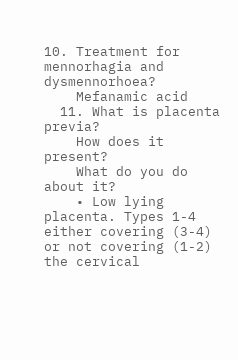10. Treatment for mennorhagia and dysmennorhoea?
    Mefanamic acid
  11. What is placenta previa?
    How does it present?
    What do you do about it?
    • Low lying placenta. Types 1-4 either covering (3-4) or not covering (1-2) the cervical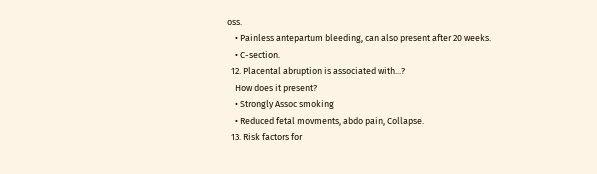oss.
    • Painless antepartum bleeding, can also present after 20 weeks.
    • C-section.
  12. Placental abruption is associated with...?
    How does it present?
    • Strongly Assoc smoking
    • Reduced fetal movments, abdo pain, Collapse.
  13. Risk factors for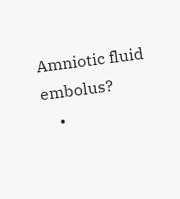Amniotic fluid embolus?
    •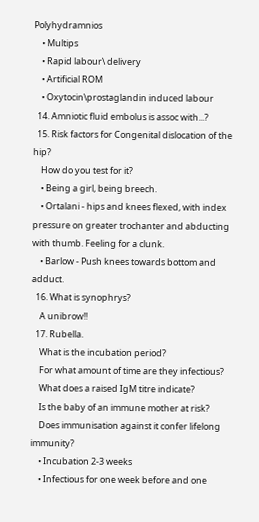Polyhydramnios
    • Multips
    • Rapid labour\ delivery
    • Artificial ROM
    • Oxytocin\prostaglandin induced labour
  14. Amniotic fluid embolus is assoc with...?
  15. Risk factors for Congenital dislocation of the hip?
    How do you test for it?
    • Being a girl, being breech.
    • Ortalani - hips and knees flexed, with index pressure on greater trochanter and abducting with thumb. Feeling for a clunk.
    • Barlow - Push knees towards bottom and adduct.
  16. What is synophrys?
    A unibrow!!
  17. Rubella.
    What is the incubation period?
    For what amount of time are they infectious?
    What does a raised IgM titre indicate?
    Is the baby of an immune mother at risk?
    Does immunisation against it confer lifelong immunity?
    • Incubation 2-3 weeks
    • Infectious for one week before and one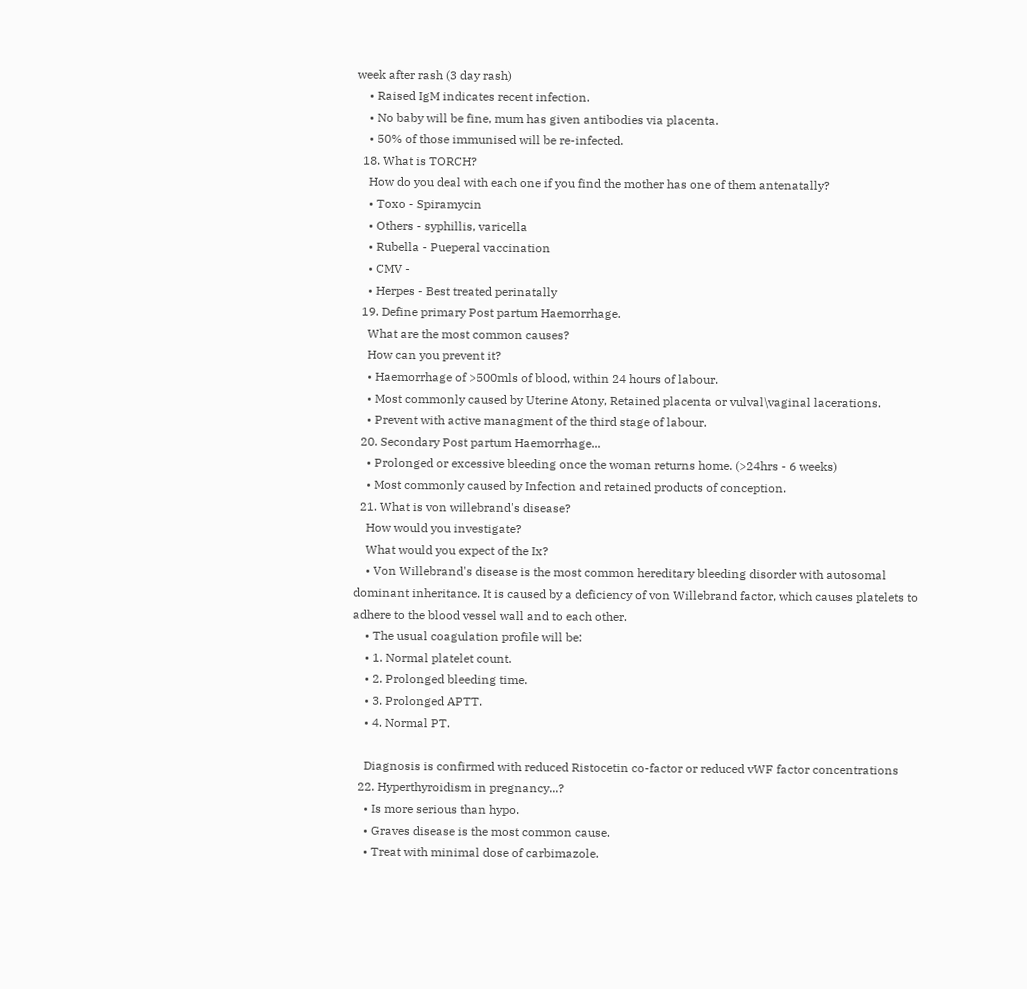week after rash (3 day rash)
    • Raised IgM indicates recent infection.
    • No baby will be fine, mum has given antibodies via placenta.
    • 50% of those immunised will be re-infected.
  18. What is TORCH?
    How do you deal with each one if you find the mother has one of them antenatally?
    • Toxo - Spiramycin
    • Others - syphillis, varicella
    • Rubella - Pueperal vaccination
    • CMV -
    • Herpes - Best treated perinatally
  19. Define primary Post partum Haemorrhage.
    What are the most common causes?
    How can you prevent it?
    • Haemorrhage of >500mls of blood, within 24 hours of labour.
    • Most commonly caused by Uterine Atony, Retained placenta or vulval\vaginal lacerations.
    • Prevent with active managment of the third stage of labour.
  20. Secondary Post partum Haemorrhage...
    • Prolonged or excessive bleeding once the woman returns home. (>24hrs - 6 weeks)
    • Most commonly caused by Infection and retained products of conception.
  21. What is von willebrand's disease?
    How would you investigate?
    What would you expect of the Ix?
    • Von Willebrand's disease is the most common hereditary bleeding disorder with autosomal dominant inheritance. It is caused by a deficiency of von Willebrand factor, which causes platelets to adhere to the blood vessel wall and to each other.
    • The usual coagulation profile will be:
    • 1. Normal platelet count.
    • 2. Prolonged bleeding time.
    • 3. Prolonged APTT.
    • 4. Normal PT.

    Diagnosis is confirmed with reduced Ristocetin co-factor or reduced vWF factor concentrations
  22. Hyperthyroidism in pregnancy...?
    • Is more serious than hypo.
    • Graves disease is the most common cause.
    • Treat with minimal dose of carbimazole.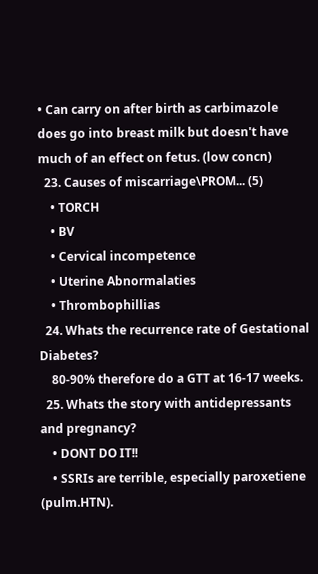• Can carry on after birth as carbimazole does go into breast milk but doesn't have much of an effect on fetus. (low concn)
  23. Causes of miscarriage\PROM... (5)
    • TORCH
    • BV
    • Cervical incompetence
    • Uterine Abnormalaties
    • Thrombophillias
  24. Whats the recurrence rate of Gestational Diabetes?
    80-90% therefore do a GTT at 16-17 weeks.
  25. Whats the story with antidepressants and pregnancy?
    • DONT DO IT!!
    • SSRIs are terrible, especially paroxetiene (pulm.HTN).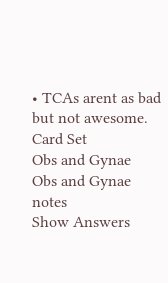• TCAs arent as bad but not awesome.
Card Set
Obs and Gynae
Obs and Gynae notes
Show Answers